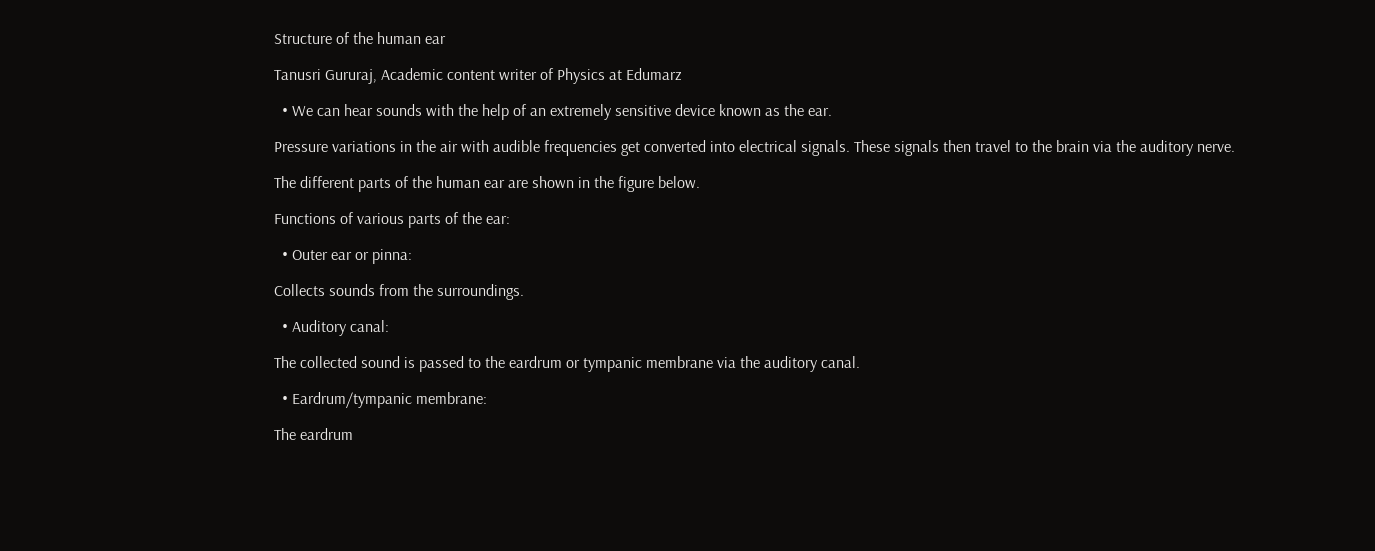Structure of the human ear

Tanusri Gururaj, Academic content writer of Physics at Edumarz

  • We can hear sounds with the help of an extremely sensitive device known as the ear.

Pressure variations in the air with audible frequencies get converted into electrical signals. These signals then travel to the brain via the auditory nerve.

The different parts of the human ear are shown in the figure below.

Functions of various parts of the ear:

  • Outer ear or pinna:

Collects sounds from the surroundings.

  • Auditory canal:

The collected sound is passed to the eardrum or tympanic membrane via the auditory canal.

  • Eardrum/tympanic membrane:

The eardrum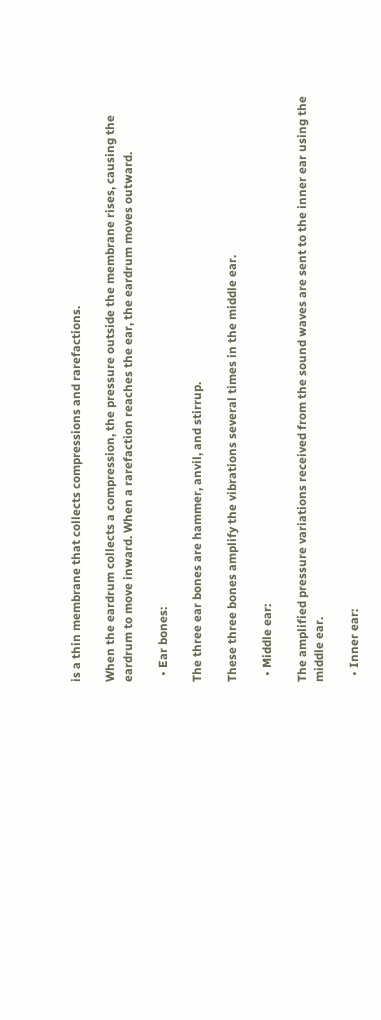is a thin membrane that collects compressions and rarefactions.

When the eardrum collects a compression, the pressure outside the membrane rises, causing the eardrum to move inward. When a rarefaction reaches the ear, the eardrum moves outward.

  • Ear bones:

The three ear bones are hammer, anvil, and stirrup.

These three bones amplify the vibrations several times in the middle ear.

  • Middle ear:

The amplified pressure variations received from the sound waves are sent to the inner ear using the middle ear.

  • Inner ear: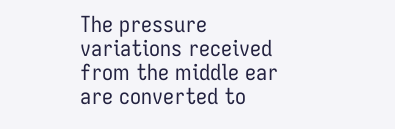The pressure variations received from the middle ear are converted to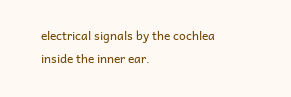electrical signals by the cochlea inside the inner ear.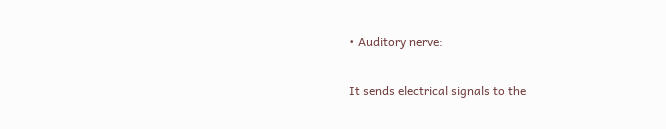• Auditory nerve:

It sends electrical signals to the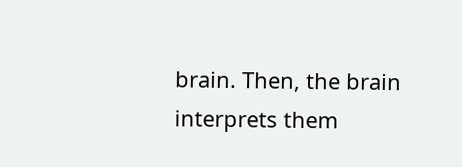brain. Then, the brain interprets them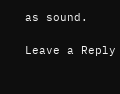as sound.

Leave a Reply